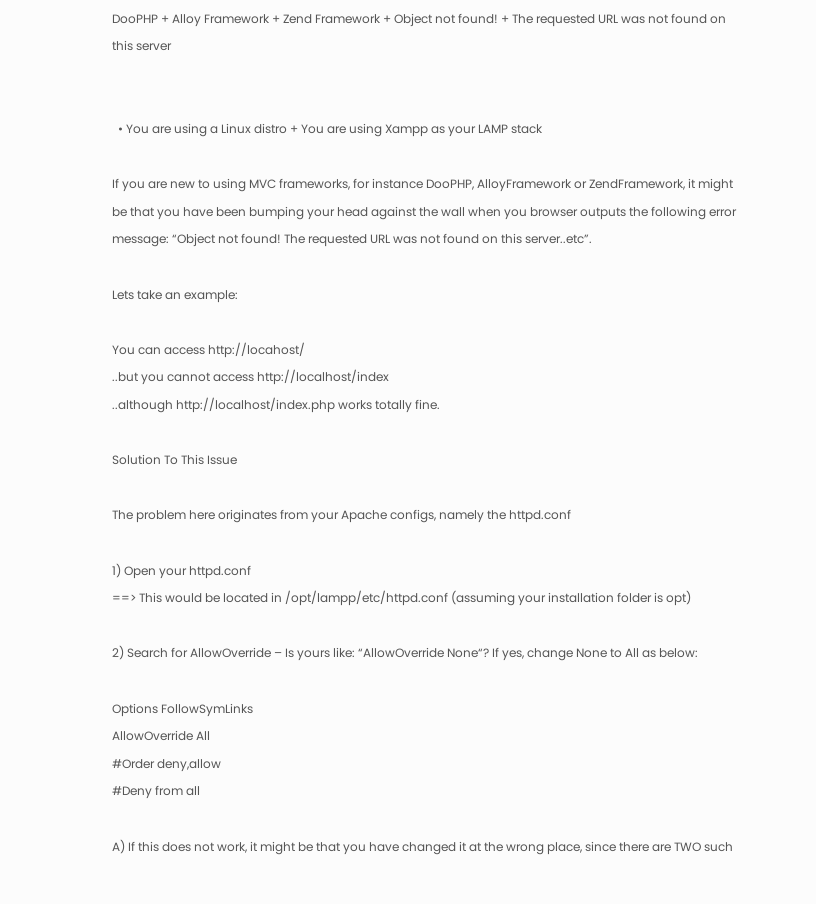DooPHP + Alloy Framework + Zend Framework + Object not found! + The requested URL was not found on this server


  • You are using a Linux distro + You are using Xampp as your LAMP stack

If you are new to using MVC frameworks, for instance DooPHP, AlloyFramework or ZendFramework, it might be that you have been bumping your head against the wall when you browser outputs the following error message: “Object not found! The requested URL was not found on this server..etc”.

Lets take an example:

You can access http://locahost/
..but you cannot access http://localhost/index
..although http://localhost/index.php works totally fine.

Solution To This Issue

The problem here originates from your Apache configs, namely the httpd.conf

1) Open your httpd.conf
==> This would be located in /opt/lampp/etc/httpd.conf (assuming your installation folder is opt)

2) Search for AllowOverride – Is yours like: “AllowOverride None“? If yes, change None to All as below:

Options FollowSymLinks
AllowOverride All
#Order deny,allow
#Deny from all

A) If this does not work, it might be that you have changed it at the wrong place, since there are TWO such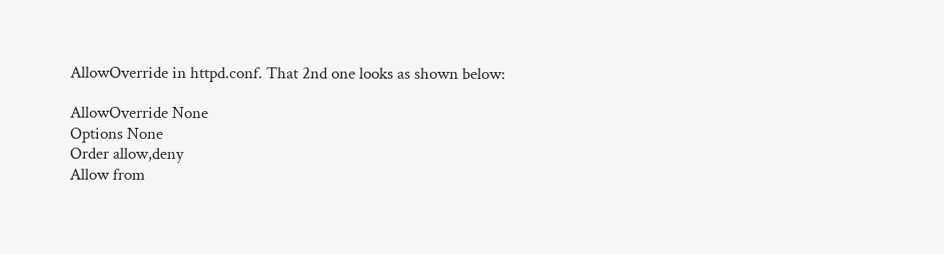AllowOverride in httpd.conf. That 2nd one looks as shown below:

AllowOverride None
Options None
Order allow,deny
Allow from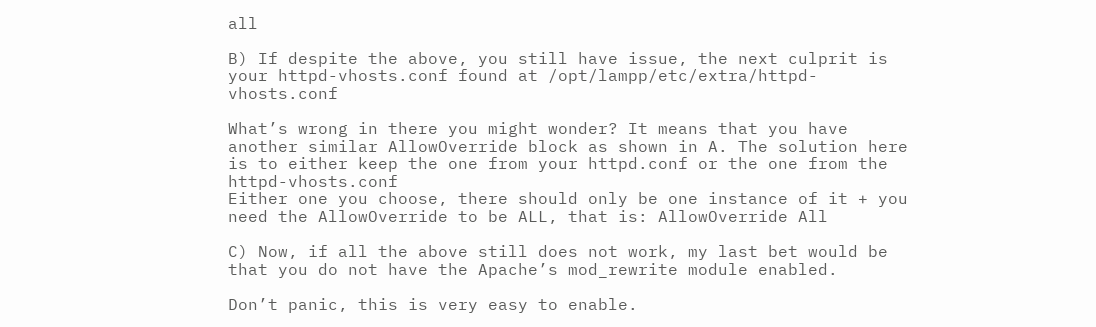all

B) If despite the above, you still have issue, the next culprit is your httpd-vhosts.conf found at /opt/lampp/etc/extra/httpd-vhosts.conf

What’s wrong in there you might wonder? It means that you have another similar AllowOverride block as shown in A. The solution here is to either keep the one from your httpd.conf or the one from the httpd-vhosts.conf
Either one you choose, there should only be one instance of it + you need the AllowOverride to be ALL, that is: AllowOverride All

C) Now, if all the above still does not work, my last bet would be that you do not have the Apache’s mod_rewrite module enabled.

Don’t panic, this is very easy to enable.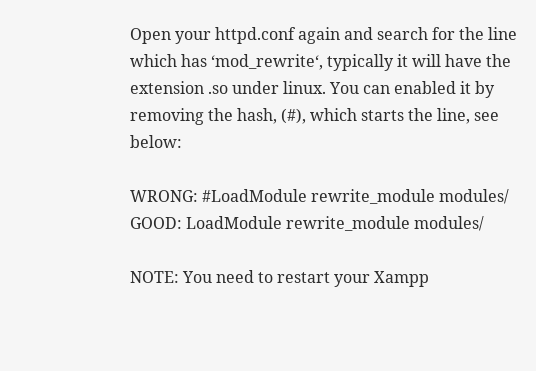Open your httpd.conf again and search for the line which has ‘mod_rewrite‘, typically it will have the extension .so under linux. You can enabled it by removing the hash, (#), which starts the line, see below:

WRONG: #LoadModule rewrite_module modules/
GOOD: LoadModule rewrite_module modules/

NOTE: You need to restart your Xampp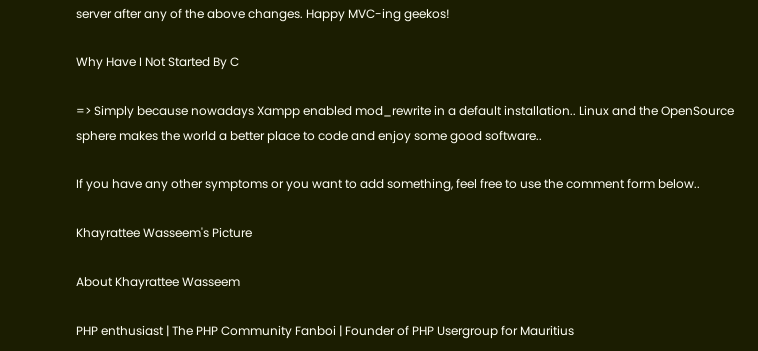server after any of the above changes. Happy MVC-ing geekos!

Why Have I Not Started By C

=> Simply because nowadays Xampp enabled mod_rewrite in a default installation.. Linux and the OpenSource sphere makes the world a better place to code and enjoy some good software..

If you have any other symptoms or you want to add something, feel free to use the comment form below..

Khayrattee Wasseem's Picture

About Khayrattee Wasseem

PHP enthusiast | The PHP Community Fanboi | Founder of PHP Usergroup for Mauritius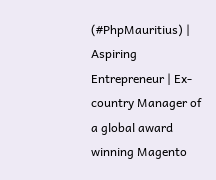(#PhpMauritius) | Aspiring Entrepreneur | Ex-country Manager of a global award winning Magento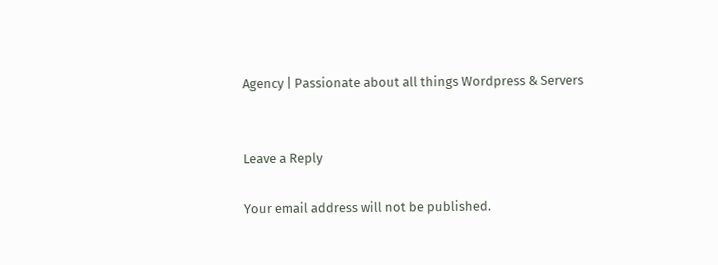Agency | Passionate about all things Wordpress & Servers


Leave a Reply

Your email address will not be published.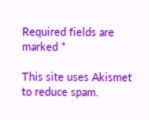Required fields are marked *

This site uses Akismet to reduce spam.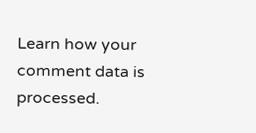Learn how your comment data is processed.